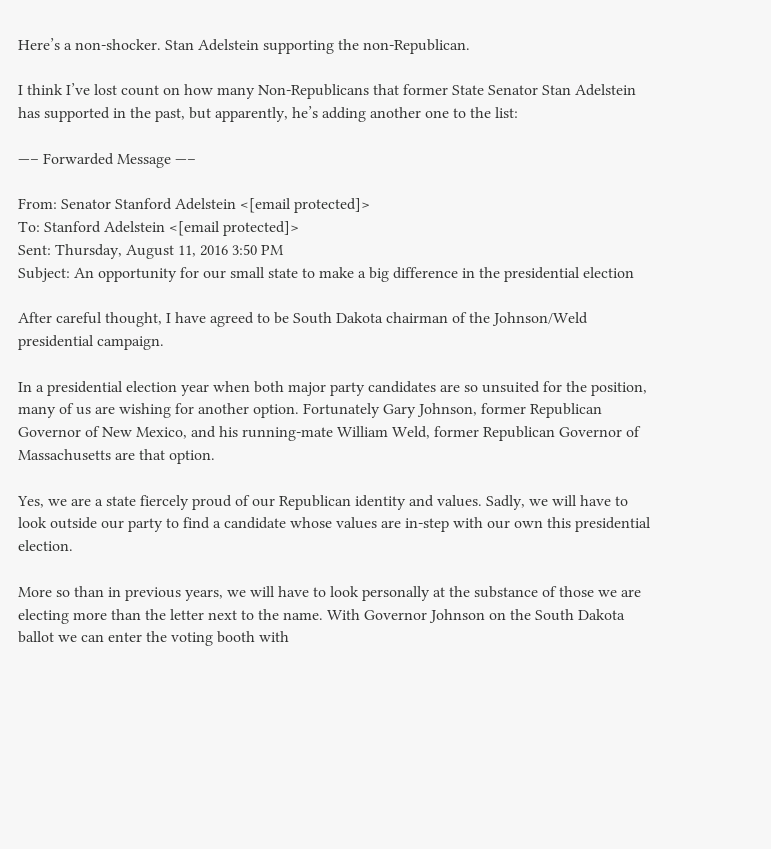Here’s a non-shocker. Stan Adelstein supporting the non-Republican.

I think I’ve lost count on how many Non-Republicans that former State Senator Stan Adelstein has supported in the past, but apparently, he’s adding another one to the list:

—– Forwarded Message —–

From: Senator Stanford Adelstein <[email protected]>
To: Stanford Adelstein <[email protected]>
Sent: Thursday, August 11, 2016 3:50 PM
Subject: An opportunity for our small state to make a big difference in the presidential election

After careful thought, I have agreed to be South Dakota chairman of the Johnson/Weld presidential campaign.

In a presidential election year when both major party candidates are so unsuited for the position, many of us are wishing for another option. Fortunately Gary Johnson, former Republican Governor of New Mexico, and his running-mate William Weld, former Republican Governor of Massachusetts are that option.

Yes, we are a state fiercely proud of our Republican identity and values. Sadly, we will have to look outside our party to find a candidate whose values are in-step with our own this presidential election.

More so than in previous years, we will have to look personally at the substance of those we are electing more than the letter next to the name. With Governor Johnson on the South Dakota ballot we can enter the voting booth with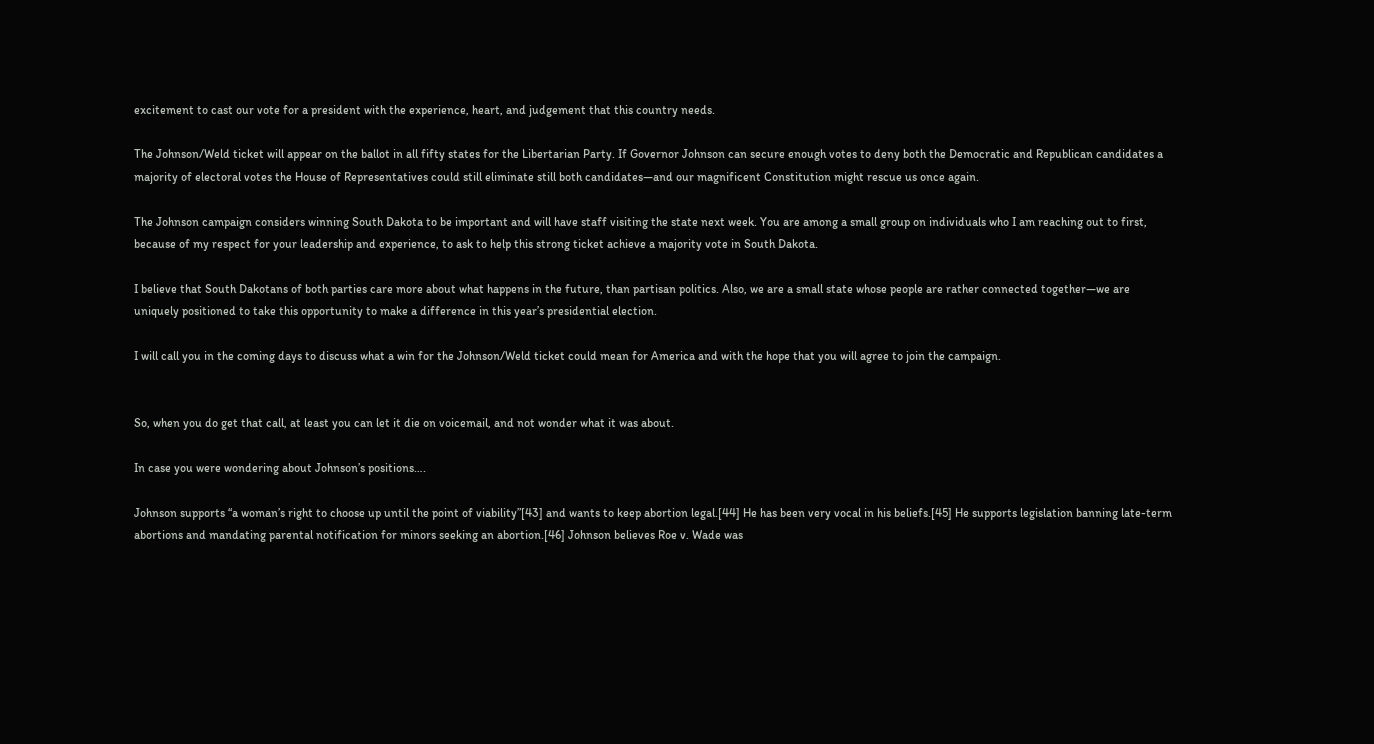excitement to cast our vote for a president with the experience, heart, and judgement that this country needs.

The Johnson/Weld ticket will appear on the ballot in all fifty states for the Libertarian Party. If Governor Johnson can secure enough votes to deny both the Democratic and Republican candidates a majority of electoral votes the House of Representatives could still eliminate still both candidates—and our magnificent Constitution might rescue us once again.

The Johnson campaign considers winning South Dakota to be important and will have staff visiting the state next week. You are among a small group on individuals who I am reaching out to first, because of my respect for your leadership and experience, to ask to help this strong ticket achieve a majority vote in South Dakota.

I believe that South Dakotans of both parties care more about what happens in the future, than partisan politics. Also, we are a small state whose people are rather connected together—we are uniquely positioned to take this opportunity to make a difference in this year’s presidential election.

I will call you in the coming days to discuss what a win for the Johnson/Weld ticket could mean for America and with the hope that you will agree to join the campaign.


So, when you do get that call, at least you can let it die on voicemail, and not wonder what it was about.

In case you were wondering about Johnson’s positions….

Johnson supports “a woman’s right to choose up until the point of viability”[43] and wants to keep abortion legal.[44] He has been very vocal in his beliefs.[45] He supports legislation banning late-term abortions and mandating parental notification for minors seeking an abortion.[46] Johnson believes Roe v. Wade was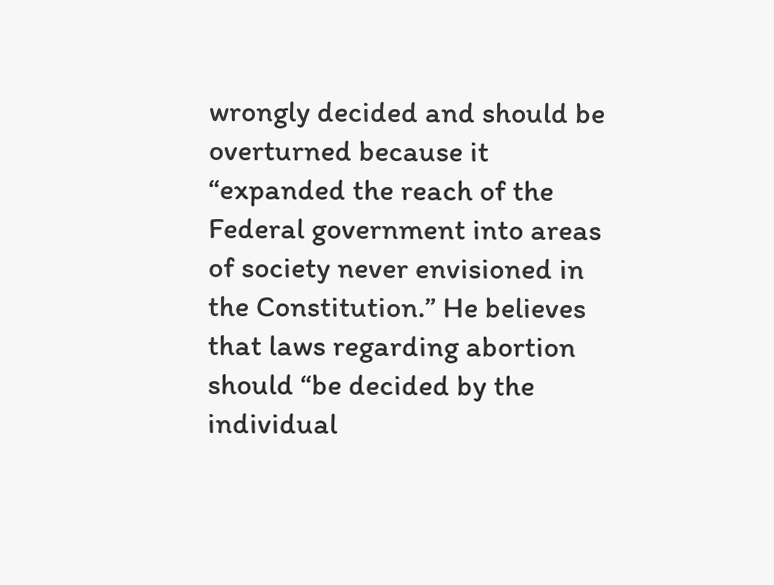wrongly decided and should be overturned because it “expanded the reach of the Federal government into areas of society never envisioned in the Constitution.” He believes that laws regarding abortion should “be decided by the individual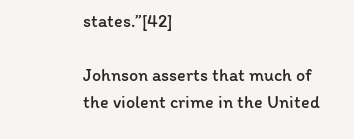states.”[42]

Johnson asserts that much of the violent crime in the United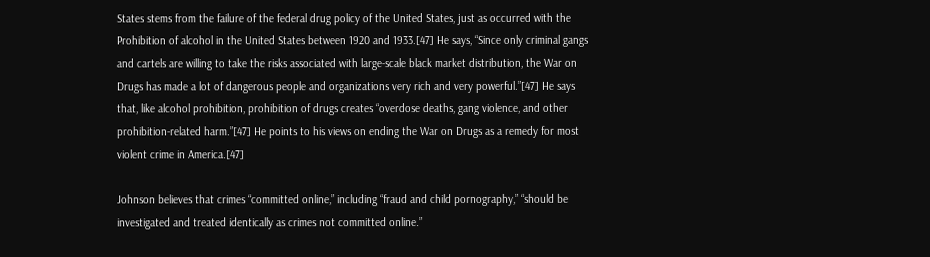States stems from the failure of the federal drug policy of the United States, just as occurred with the Prohibition of alcohol in the United States between 1920 and 1933.[47] He says, “Since only criminal gangs and cartels are willing to take the risks associated with large-scale black market distribution, the War on Drugs has made a lot of dangerous people and organizations very rich and very powerful.”[47] He says that, like alcohol prohibition, prohibition of drugs creates “overdose deaths, gang violence, and other prohibition-related harm.”[47] He points to his views on ending the War on Drugs as a remedy for most violent crime in America.[47]

Johnson believes that crimes “committed online,” including “fraud and child pornography,” “should be investigated and treated identically as crimes not committed online.”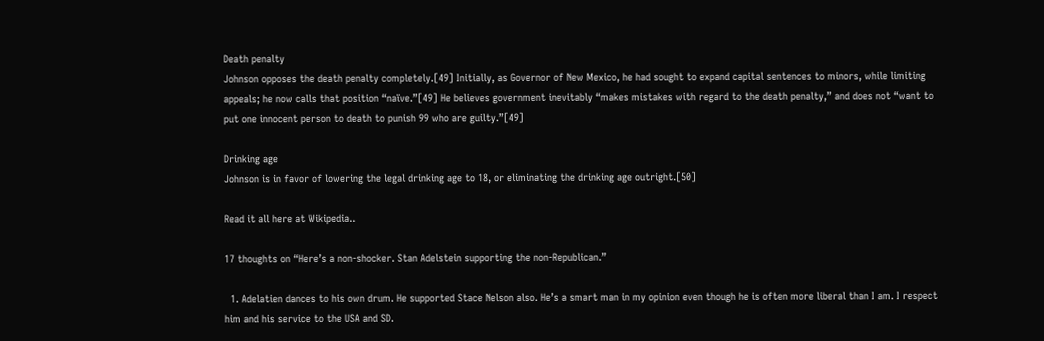Death penalty
Johnson opposes the death penalty completely.[49] Initially, as Governor of New Mexico, he had sought to expand capital sentences to minors, while limiting appeals; he now calls that position “naïve.”[49] He believes government inevitably “makes mistakes with regard to the death penalty,” and does not “want to put one innocent person to death to punish 99 who are guilty.”[49]

Drinking age
Johnson is in favor of lowering the legal drinking age to 18, or eliminating the drinking age outright.[50]

Read it all here at Wikipedia..

17 thoughts on “Here’s a non-shocker. Stan Adelstein supporting the non-Republican.”

  1. Adelatien dances to his own drum. He supported Stace Nelson also. He’s a smart man in my opinion even though he is often more liberal than I am. I respect him and his service to the USA and SD.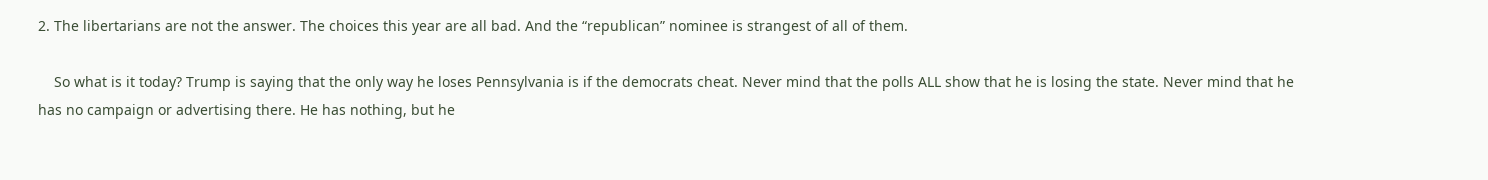2. The libertarians are not the answer. The choices this year are all bad. And the “republican” nominee is strangest of all of them.

    So what is it today? Trump is saying that the only way he loses Pennsylvania is if the democrats cheat. Never mind that the polls ALL show that he is losing the state. Never mind that he has no campaign or advertising there. He has nothing, but he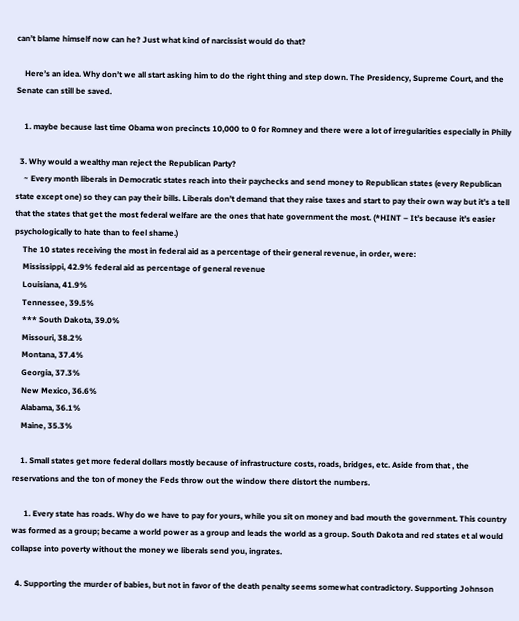can’t blame himself now can he? Just what kind of narcissist would do that?

    Here’s an idea. Why don’t we all start asking him to do the right thing and step down. The Presidency, Supreme Court, and the Senate can still be saved.

    1. maybe because last time Obama won precincts 10,000 to 0 for Romney and there were a lot of irregularities especially in Philly

  3. Why would a wealthy man reject the Republican Party?
    ~ Every month liberals in Democratic states reach into their paychecks and send money to Republican states (every Republican state except one) so they can pay their bills. Liberals don’t demand that they raise taxes and start to pay their own way but it’s a tell that the states that get the most federal welfare are the ones that hate government the most. (*HINT – It’s because it’s easier psychologically to hate than to feel shame.)
    The 10 states receiving the most in federal aid as a percentage of their general revenue, in order, were:
    Mississippi, 42.9% federal aid as percentage of general revenue
    Louisiana, 41.9%
    Tennessee, 39.5%
    *** South Dakota, 39.0%
    Missouri, 38.2%
    Montana, 37.4%
    Georgia, 37.3%
    New Mexico, 36.6%
    Alabama, 36.1%
    Maine, 35.3%

    1. Small states get more federal dollars mostly because of infrastructure costs, roads, bridges, etc. Aside from that , the reservations and the ton of money the Feds throw out the window there distort the numbers.

      1. Every state has roads. Why do we have to pay for yours, while you sit on money and bad mouth the government. This country was formed as a group; became a world power as a group and leads the world as a group. South Dakota and red states et al would collapse into poverty without the money we liberals send you, ingrates.

  4. Supporting the murder of babies, but not in favor of the death penalty seems somewhat contradictory. Supporting Johnson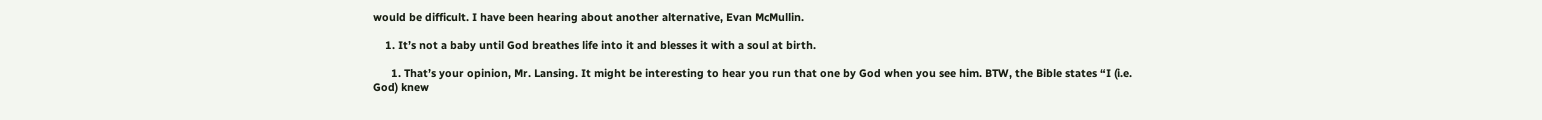would be difficult. I have been hearing about another alternative, Evan McMullin.

    1. It’s not a baby until God breathes life into it and blesses it with a soul at birth.

      1. That’s your opinion, Mr. Lansing. It might be interesting to hear you run that one by God when you see him. BTW, the Bible states “I (i.e. God) knew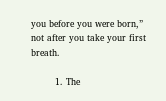you before you were born,” not after you take your first breath.

        1. The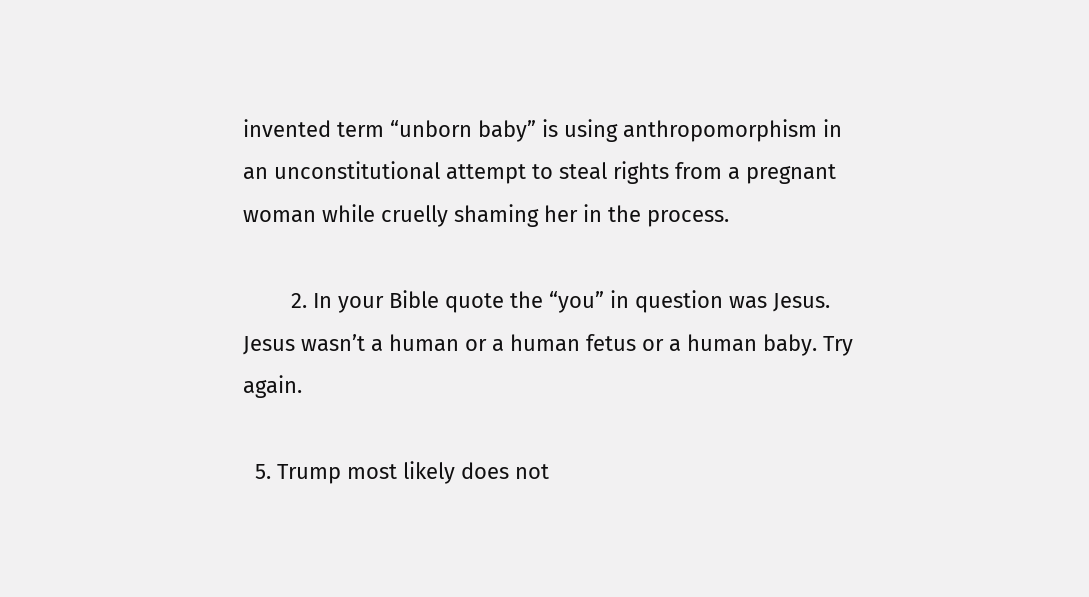invented term “unborn baby” is using anthropomorphism in an unconstitutional attempt to steal rights from a pregnant woman while cruelly shaming her in the process.

        2. In your Bible quote the “you” in question was Jesus. Jesus wasn’t a human or a human fetus or a human baby. Try again.

  5. Trump most likely does not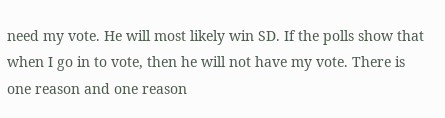need my vote. He will most likely win SD. If the polls show that when I go in to vote, then he will not have my vote. There is one reason and one reason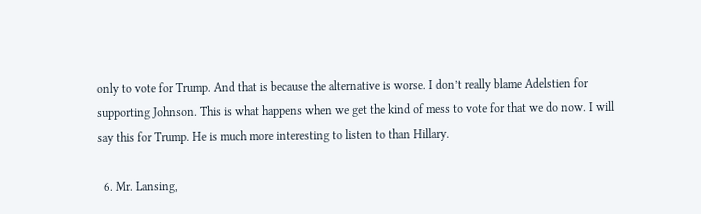only to vote for Trump. And that is because the alternative is worse. I don’t really blame Adelstien for supporting Johnson. This is what happens when we get the kind of mess to vote for that we do now. I will say this for Trump. He is much more interesting to listen to than Hillary.

  6. Mr. Lansing,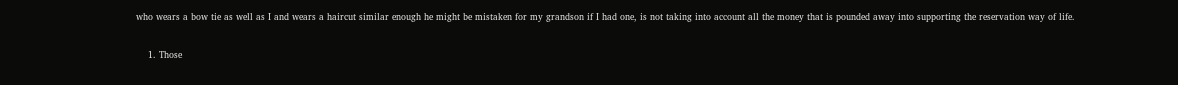who wears a bow tie as well as I and wears a haircut similar enough he might be mistaken for my grandson if I had one, is not taking into account all the money that is pounded away into supporting the reservation way of life.

    1. Those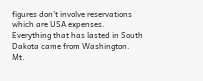figures don’t involve reservations which are USA expenses. Everything that has lasted in South Dakota came from Washington. Mt.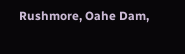Rushmore, Oahe Dam,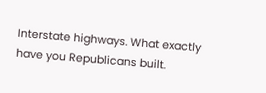Interstate highways. What exactly have you Republicans built.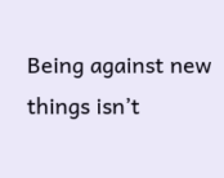Being against new things isn’t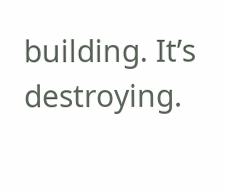building. It’s destroying.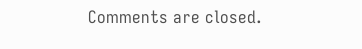Comments are closed.